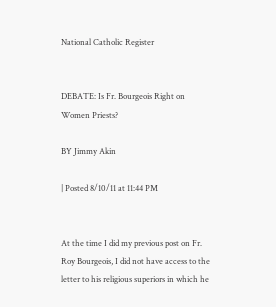National Catholic Register


DEBATE: Is Fr. Bourgeois Right on Women Priests?

BY Jimmy Akin

| Posted 8/10/11 at 11:44 PM


At the time I did my previous post on Fr. Roy Bourgeois, I did not have access to the letter to his religious superiors in which he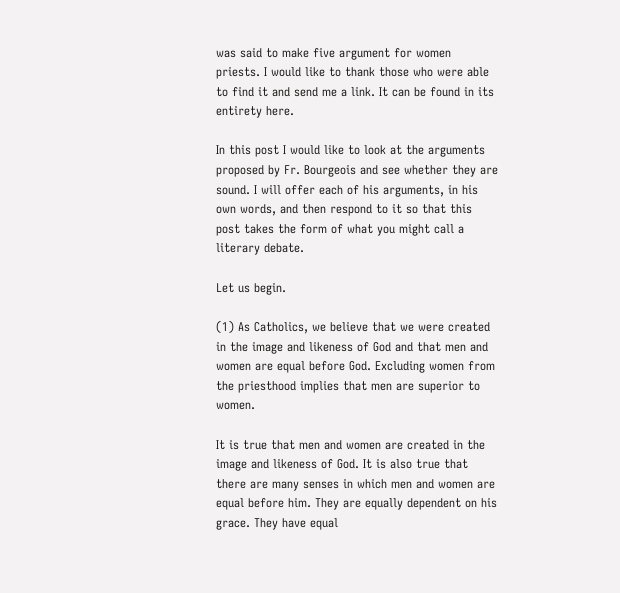was said to make five argument for women priests. I would like to thank those who were able to find it and send me a link. It can be found in its entirety here.

In this post I would like to look at the arguments proposed by Fr. Bourgeois and see whether they are sound. I will offer each of his arguments, in his own words, and then respond to it so that this post takes the form of what you might call a literary debate.

Let us begin.

(1) As Catholics, we believe that we were created in the image and likeness of God and that men and women are equal before God. Excluding women from the priesthood implies that men are superior to women.

It is true that men and women are created in the image and likeness of God. It is also true that there are many senses in which men and women are equal before him. They are equally dependent on his grace. They have equal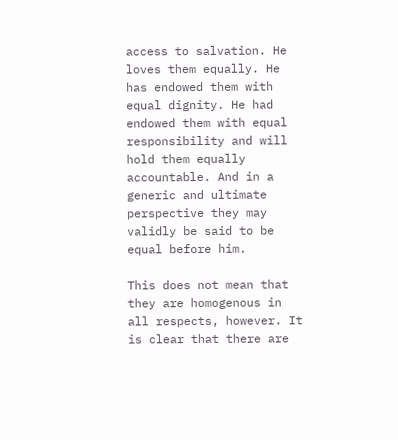access to salvation. He loves them equally. He has endowed them with equal dignity. He had endowed them with equal responsibility and will hold them equally accountable. And in a generic and ultimate perspective they may validly be said to be equal before him.

This does not mean that they are homogenous in all respects, however. It is clear that there are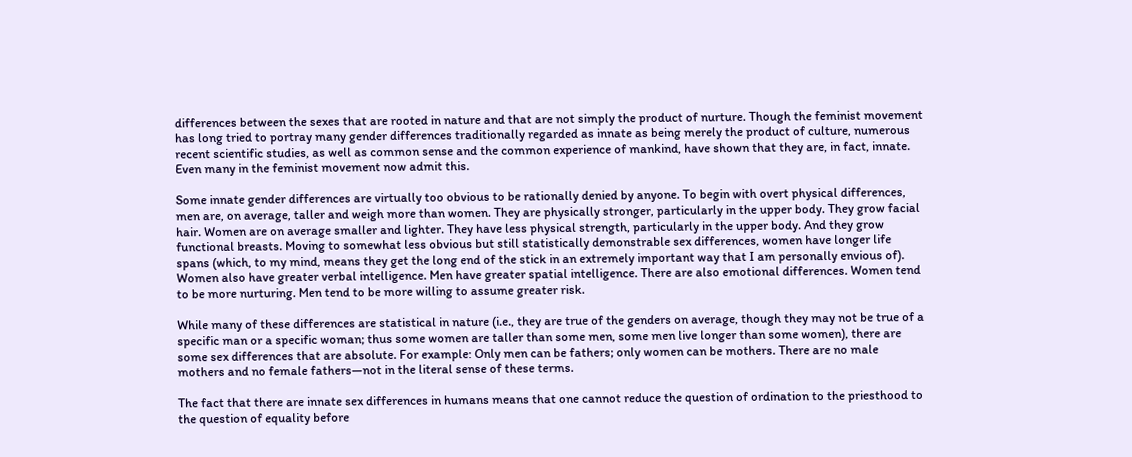differences between the sexes that are rooted in nature and that are not simply the product of nurture. Though the feminist movement has long tried to portray many gender differences traditionally regarded as innate as being merely the product of culture, numerous recent scientific studies, as well as common sense and the common experience of mankind, have shown that they are, in fact, innate. Even many in the feminist movement now admit this.

Some innate gender differences are virtually too obvious to be rationally denied by anyone. To begin with overt physical differences, men are, on average, taller and weigh more than women. They are physically stronger, particularly in the upper body. They grow facial hair. Women are on average smaller and lighter. They have less physical strength, particularly in the upper body. And they grow functional breasts. Moving to somewhat less obvious but still statistically demonstrable sex differences, women have longer life spans (which, to my mind, means they get the long end of the stick in an extremely important way that I am personally envious of). Women also have greater verbal intelligence. Men have greater spatial intelligence. There are also emotional differences. Women tend to be more nurturing. Men tend to be more willing to assume greater risk.

While many of these differences are statistical in nature (i.e., they are true of the genders on average, though they may not be true of a specific man or a specific woman; thus some women are taller than some men, some men live longer than some women), there are some sex differences that are absolute. For example: Only men can be fathers; only women can be mothers. There are no male mothers and no female fathers—not in the literal sense of these terms.

The fact that there are innate sex differences in humans means that one cannot reduce the question of ordination to the priesthood to the question of equality before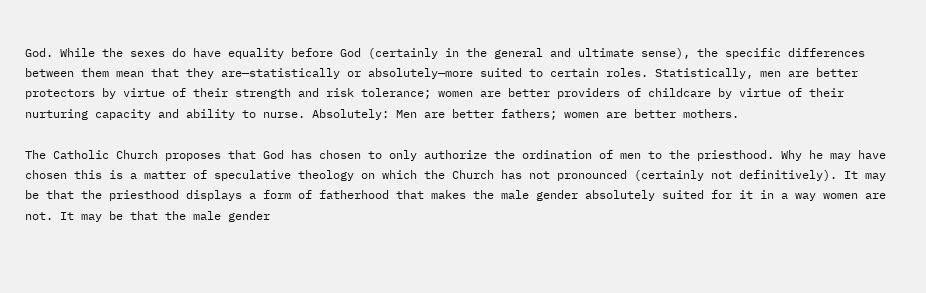God. While the sexes do have equality before God (certainly in the general and ultimate sense), the specific differences between them mean that they are—statistically or absolutely—more suited to certain roles. Statistically, men are better protectors by virtue of their strength and risk tolerance; women are better providers of childcare by virtue of their nurturing capacity and ability to nurse. Absolutely: Men are better fathers; women are better mothers.

The Catholic Church proposes that God has chosen to only authorize the ordination of men to the priesthood. Why he may have chosen this is a matter of speculative theology on which the Church has not pronounced (certainly not definitively). It may be that the priesthood displays a form of fatherhood that makes the male gender absolutely suited for it in a way women are not. It may be that the male gender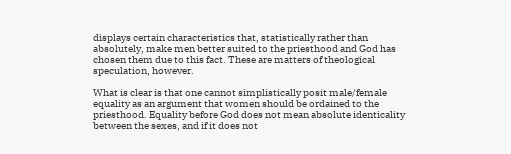displays certain characteristics that, statistically rather than absolutely, make men better suited to the priesthood and God has chosen them due to this fact. These are matters of theological speculation, however.

What is clear is that one cannot simplistically posit male/female equality as an argument that women should be ordained to the priesthood. Equality before God does not mean absolute identicality between the sexes, and if it does not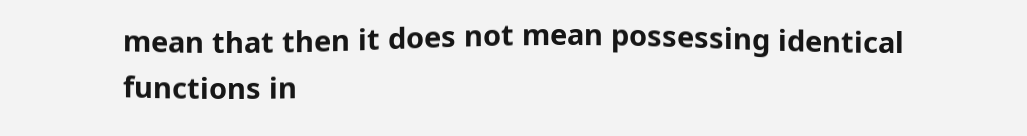mean that then it does not mean possessing identical functions in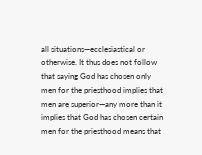all situations—ecclesiastical or otherwise. It thus does not follow that saying God has chosen only men for the priesthood implies that men are superior—any more than it implies that God has chosen certain men for the priesthood means that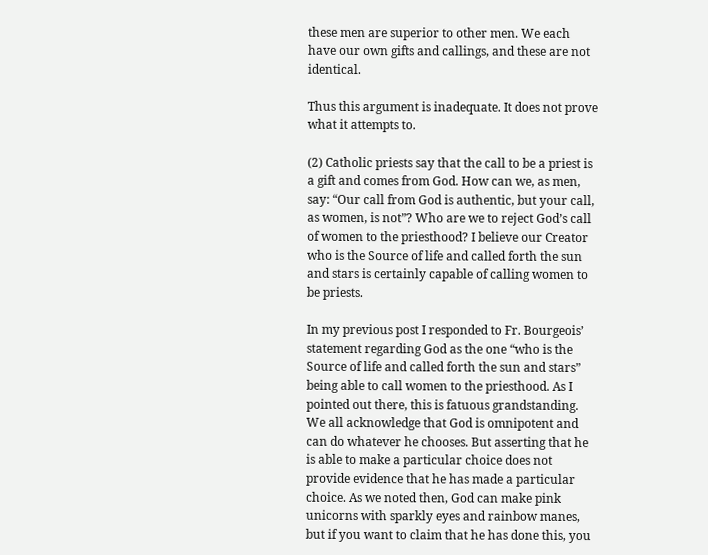these men are superior to other men. We each have our own gifts and callings, and these are not identical.

Thus this argument is inadequate. It does not prove what it attempts to.

(2) Catholic priests say that the call to be a priest is a gift and comes from God. How can we, as men, say: “Our call from God is authentic, but your call, as women, is not”? Who are we to reject God’s call of women to the priesthood? I believe our Creator who is the Source of life and called forth the sun and stars is certainly capable of calling women to be priests.

In my previous post I responded to Fr. Bourgeois’ statement regarding God as the one “who is the Source of life and called forth the sun and stars” being able to call women to the priesthood. As I pointed out there, this is fatuous grandstanding. We all acknowledge that God is omnipotent and can do whatever he chooses. But asserting that he is able to make a particular choice does not provide evidence that he has made a particular choice. As we noted then, God can make pink unicorns with sparkly eyes and rainbow manes, but if you want to claim that he has done this, you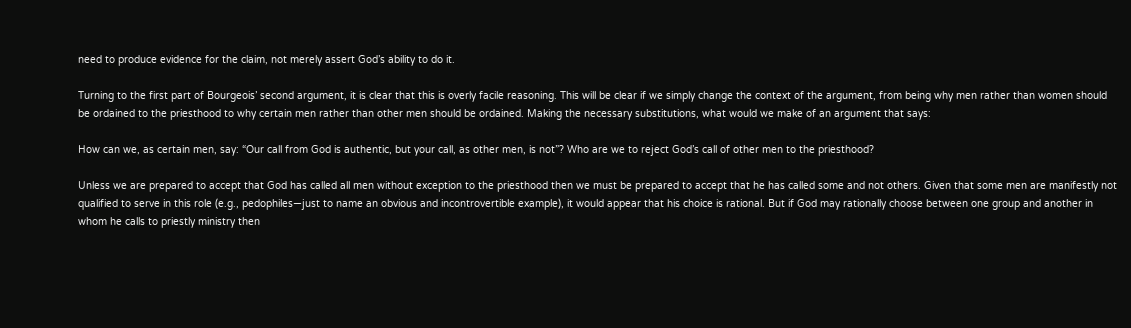need to produce evidence for the claim, not merely assert God’s ability to do it.

Turning to the first part of Bourgeois’ second argument, it is clear that this is overly facile reasoning. This will be clear if we simply change the context of the argument, from being why men rather than women should be ordained to the priesthood to why certain men rather than other men should be ordained. Making the necessary substitutions, what would we make of an argument that says:

How can we, as certain men, say: “Our call from God is authentic, but your call, as other men, is not”? Who are we to reject God’s call of other men to the priesthood?

Unless we are prepared to accept that God has called all men without exception to the priesthood then we must be prepared to accept that he has called some and not others. Given that some men are manifestly not qualified to serve in this role (e.g., pedophiles—just to name an obvious and incontrovertible example), it would appear that his choice is rational. But if God may rationally choose between one group and another in whom he calls to priestly ministry then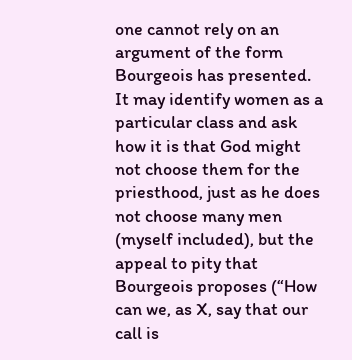one cannot rely on an argument of the form Bourgeois has presented. It may identify women as a particular class and ask how it is that God might not choose them for the priesthood, just as he does not choose many men (myself included), but the appeal to pity that Bourgeois proposes (“How can we, as X, say that our call is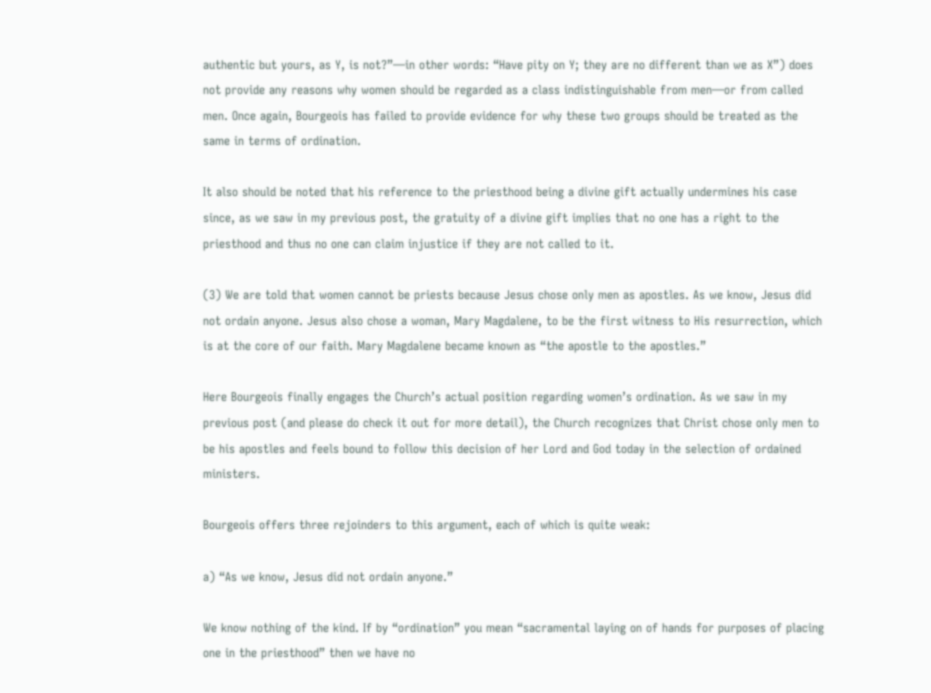authentic but yours, as Y, is not?”—in other words: “Have pity on Y; they are no different than we as X”) does not provide any reasons why women should be regarded as a class indistinguishable from men—or from called men. Once again, Bourgeois has failed to provide evidence for why these two groups should be treated as the same in terms of ordination.

It also should be noted that his reference to the priesthood being a divine gift actually undermines his case since, as we saw in my previous post, the gratuity of a divine gift implies that no one has a right to the priesthood and thus no one can claim injustice if they are not called to it.

(3) We are told that women cannot be priests because Jesus chose only men as apostles. As we know, Jesus did not ordain anyone. Jesus also chose a woman, Mary Magdalene, to be the first witness to His resurrection, which is at the core of our faith. Mary Magdalene became known as “the apostle to the apostles.”

Here Bourgeois finally engages the Church’s actual position regarding women’s ordination. As we saw in my previous post (and please do check it out for more detail), the Church recognizes that Christ chose only men to be his apostles and feels bound to follow this decision of her Lord and God today in the selection of ordained ministers.

Bourgeois offers three rejoinders to this argument, each of which is quite weak:

a) “As we know, Jesus did not ordain anyone.”

We know nothing of the kind. If by “ordination” you mean “sacramental laying on of hands for purposes of placing one in the priesthood” then we have no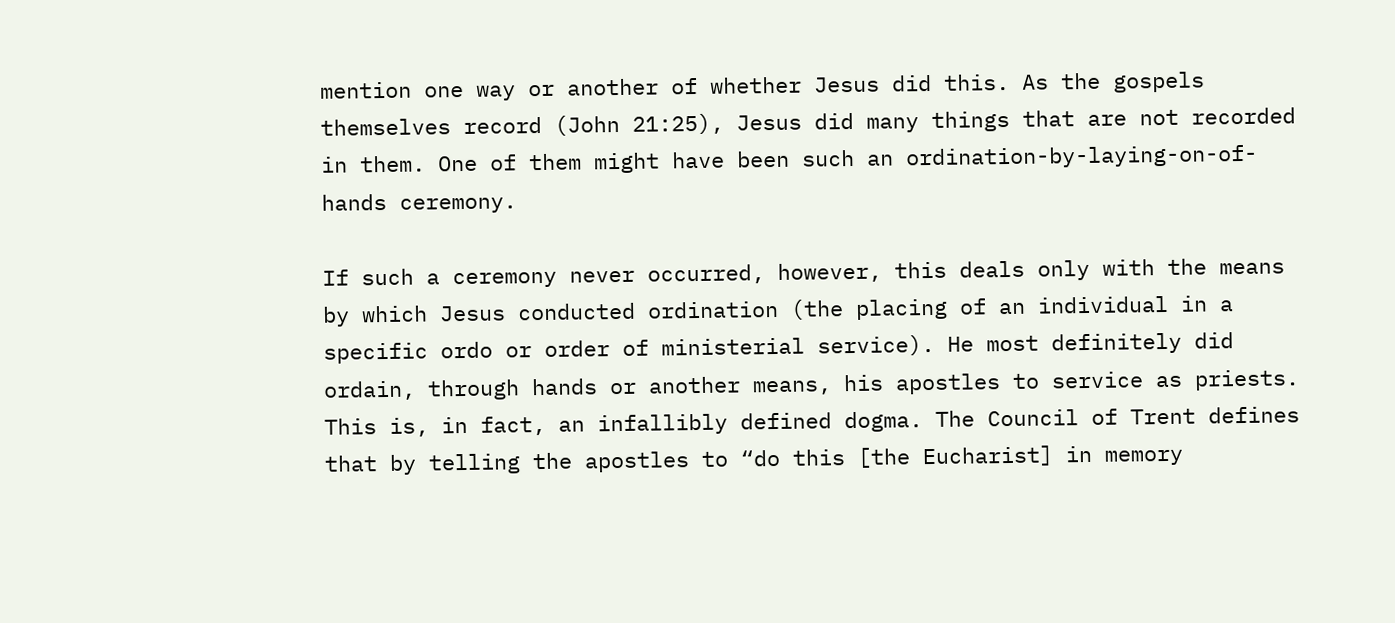mention one way or another of whether Jesus did this. As the gospels themselves record (John 21:25), Jesus did many things that are not recorded in them. One of them might have been such an ordination-by-laying-on-of-hands ceremony.

If such a ceremony never occurred, however, this deals only with the means by which Jesus conducted ordination (the placing of an individual in a specific ordo or order of ministerial service). He most definitely did ordain, through hands or another means, his apostles to service as priests. This is, in fact, an infallibly defined dogma. The Council of Trent defines that by telling the apostles to “do this [the Eucharist] in memory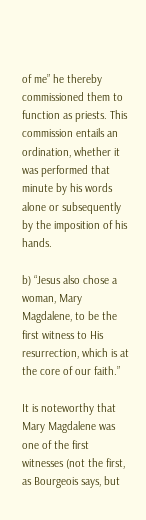of me” he thereby commissioned them to function as priests. This commission entails an ordination, whether it was performed that minute by his words alone or subsequently by the imposition of his hands.

b) “Jesus also chose a woman, Mary Magdalene, to be the first witness to His resurrection, which is at the core of our faith.”

It is noteworthy that Mary Magdalene was one of the first witnesses (not the first, as Bourgeois says, but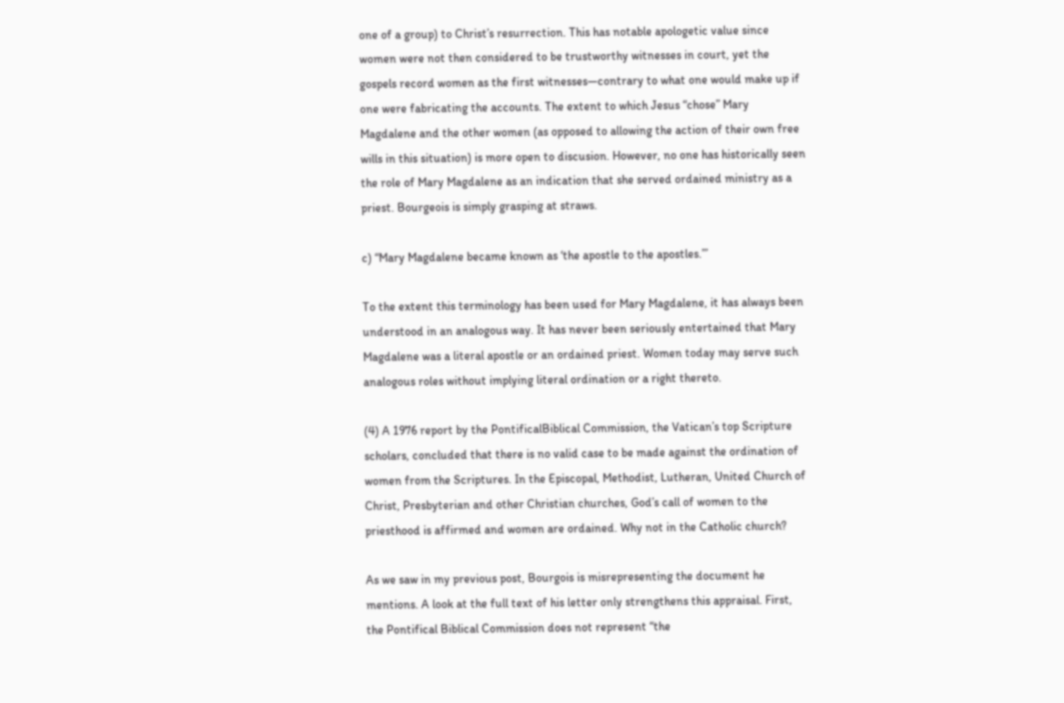one of a group) to Christ’s resurrection. This has notable apologetic value since women were not then considered to be trustworthy witnesses in court, yet the gospels record women as the first witnesses—contrary to what one would make up if one were fabricating the accounts. The extent to which Jesus “chose” Mary Magdalene and the other women (as opposed to allowing the action of their own free wills in this situation) is more open to discusion. However, no one has historically seen the role of Mary Magdalene as an indication that she served ordained ministry as a priest. Bourgeois is simply grasping at straws.

c) “Mary Magdalene became known as ‘the apostle to the apostles.’”

To the extent this terminology has been used for Mary Magdalene, it has always been understood in an analogous way. It has never been seriously entertained that Mary Magdalene was a literal apostle or an ordained priest. Women today may serve such analogous roles without implying literal ordination or a right thereto.

(4) A 1976 report by the PontificalBiblical Commission, the Vatican’s top Scripture scholars, concluded that there is no valid case to be made against the ordination of women from the Scriptures. In the Episcopal, Methodist, Lutheran, United Church of Christ, Presbyterian and other Christian churches, God’s call of women to the priesthood is affirmed and women are ordained. Why not in the Catholic church?

As we saw in my previous post, Bourgois is misrepresenting the document he mentions. A look at the full text of his letter only strengthens this appraisal. First, the Pontifical Biblical Commission does not represent “the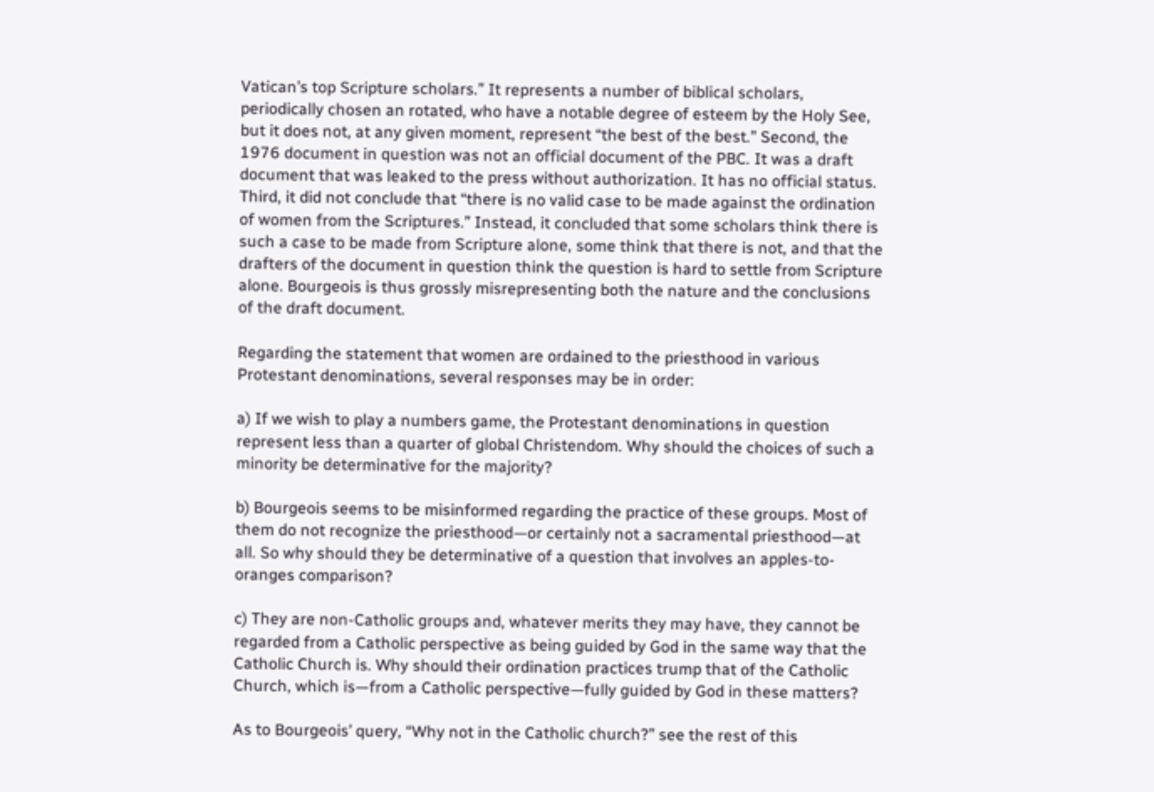Vatican’s top Scripture scholars.” It represents a number of biblical scholars, periodically chosen an rotated, who have a notable degree of esteem by the Holy See, but it does not, at any given moment, represent “the best of the best.” Second, the 1976 document in question was not an official document of the PBC. It was a draft document that was leaked to the press without authorization. It has no official status. Third, it did not conclude that “there is no valid case to be made against the ordination of women from the Scriptures.” Instead, it concluded that some scholars think there is such a case to be made from Scripture alone, some think that there is not, and that the drafters of the document in question think the question is hard to settle from Scripture alone. Bourgeois is thus grossly misrepresenting both the nature and the conclusions of the draft document.

Regarding the statement that women are ordained to the priesthood in various Protestant denominations, several responses may be in order:

a) If we wish to play a numbers game, the Protestant denominations in question represent less than a quarter of global Christendom. Why should the choices of such a minority be determinative for the majority?

b) Bourgeois seems to be misinformed regarding the practice of these groups. Most of them do not recognize the priesthood—or certainly not a sacramental priesthood—at all. So why should they be determinative of a question that involves an apples-to-oranges comparison?

c) They are non-Catholic groups and, whatever merits they may have, they cannot be regarded from a Catholic perspective as being guided by God in the same way that the Catholic Church is. Why should their ordination practices trump that of the Catholic Church, which is—from a Catholic perspective—fully guided by God in these matters?

As to Bourgeois’ query, “Why not in the Catholic church?” see the rest of this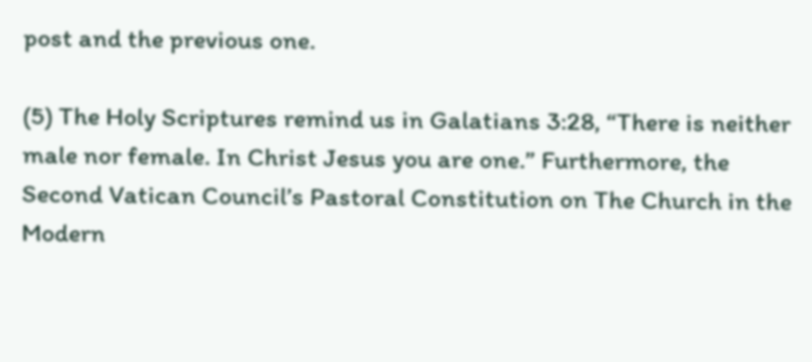post and the previous one.

(5) The Holy Scriptures remind us in Galatians 3:28, “There is neither male nor female. In Christ Jesus you are one.” Furthermore, the Second Vatican Council’s Pastoral Constitution on The Church in the Modern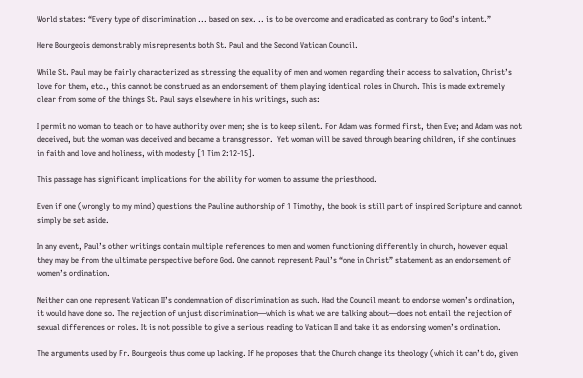World states: “Every type of discrimination ... based on sex. .. is to be overcome and eradicated as contrary to God’s intent.”

Here Bourgeois demonstrably misrepresents both St. Paul and the Second Vatican Council.

While St. Paul may be fairly characterized as stressing the equality of men and women regarding their access to salvation, Christ’s love for them, etc., this cannot be construed as an endorsement of them playing identical roles in Church. This is made extremely clear from some of the things St. Paul says elsewhere in his writings, such as:

I permit no woman to teach or to have authority over men; she is to keep silent. For Adam was formed first, then Eve; and Adam was not deceived, but the woman was deceived and became a transgressor.  Yet woman will be saved through bearing children, if she continues in faith and love and holiness, with modesty [1 Tim 2:12-15].

This passage has significant implications for the ability for women to assume the priesthood.

Even if one (wrongly to my mind) questions the Pauline authorship of 1 Timothy, the book is still part of inspired Scripture and cannot simply be set aside.

In any event, Paul’s other writings contain multiple references to men and women functioning differently in church, however equal they may be from the ultimate perspective before God. One cannot represent Paul’s “one in Christ” statement as an endorsement of women’s ordination.

Neither can one represent Vatican II’s condemnation of discrimination as such. Had the Council meant to endorse women’s ordination, it would have done so. The rejection of unjust discrimination—which is what we are talking about—does not entail the rejection of sexual differences or roles. It is not possible to give a serious reading to Vatican II and take it as endorsing women’s ordination.

The arguments used by Fr. Bourgeois thus come up lacking. If he proposes that the Church change its theology (which it can’t do, given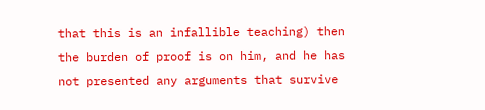that this is an infallible teaching) then the burden of proof is on him, and he has not presented any arguments that survive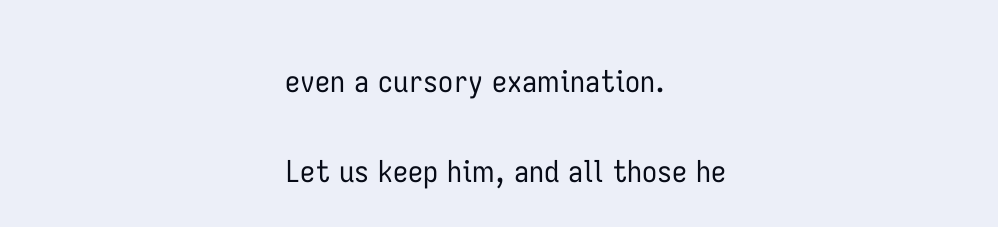even a cursory examination.

Let us keep him, and all those he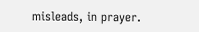misleads, in prayer.